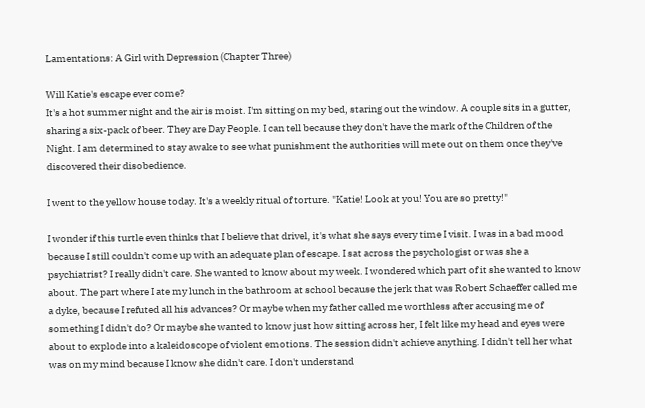Lamentations: A Girl with Depression (Chapter Three)

Will Katie's escape ever come?
It's a hot summer night and the air is moist. I'm sitting on my bed, staring out the window. A couple sits in a gutter, sharing a six-pack of beer. They are Day People. I can tell because they don't have the mark of the Children of the Night. I am determined to stay awake to see what punishment the authorities will mete out on them once they've discovered their disobedience.

I went to the yellow house today. It's a weekly ritual of torture. "Katie! Look at you! You are so pretty!"

I wonder if this turtle even thinks that I believe that drivel, it's what she says every time I visit. I was in a bad mood because I still couldn't come up with an adequate plan of escape. I sat across the psychologist or was she a psychiatrist? I really didn't care. She wanted to know about my week. I wondered which part of it she wanted to know about. The part where I ate my lunch in the bathroom at school because the jerk that was Robert Schaeffer called me a dyke, because I refuted all his advances? Or maybe when my father called me worthless after accusing me of something I didn't do? Or maybe she wanted to know just how sitting across her, I felt like my head and eyes were about to explode into a kaleidoscope of violent emotions. The session didn't achieve anything. I didn't tell her what was on my mind because I know she didn't care. I don't understand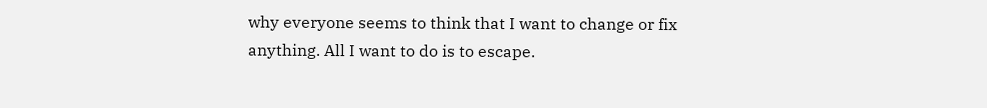why everyone seems to think that I want to change or fix anything. All I want to do is to escape.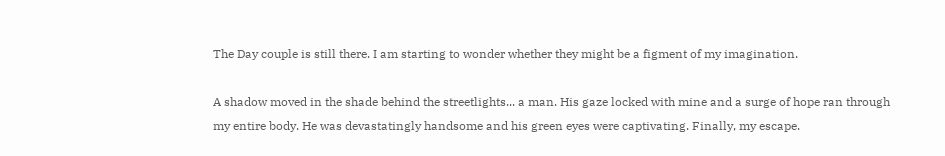The Day couple is still there. I am starting to wonder whether they might be a figment of my imagination.

A shadow moved in the shade behind the streetlights... a man. His gaze locked with mine and a surge of hope ran through my entire body. He was devastatingly handsome and his green eyes were captivating. Finally, my escape.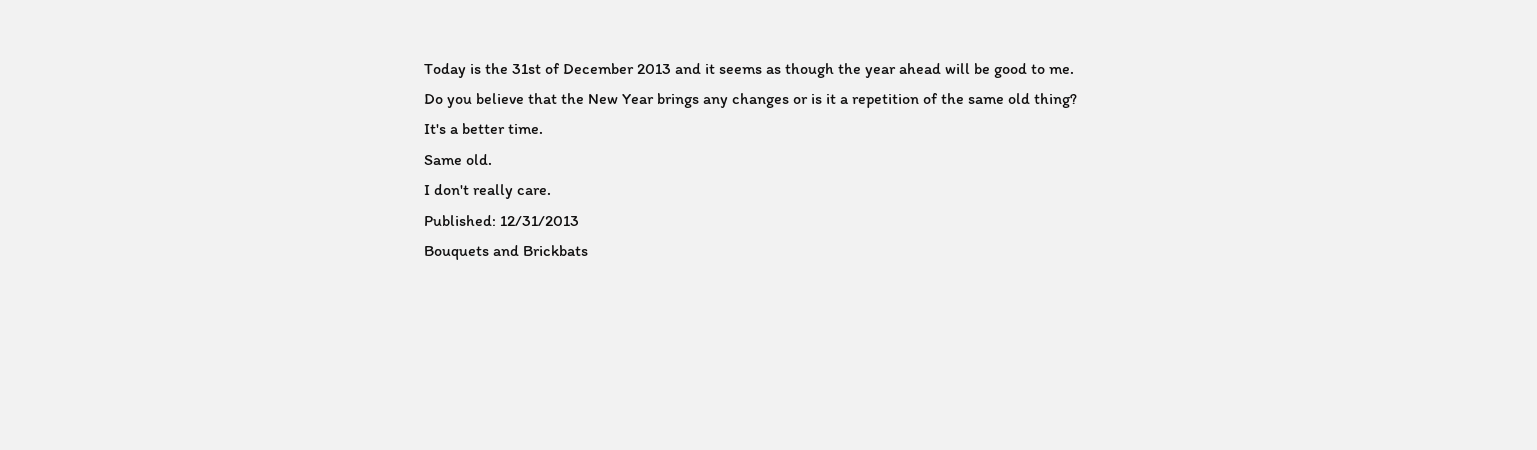Today is the 31st of December 2013 and it seems as though the year ahead will be good to me.
Do you believe that the New Year brings any changes or is it a repetition of the same old thing?
It's a better time.
Same old.
I don't really care.
Published: 12/31/2013
Bouquets and Brickbats